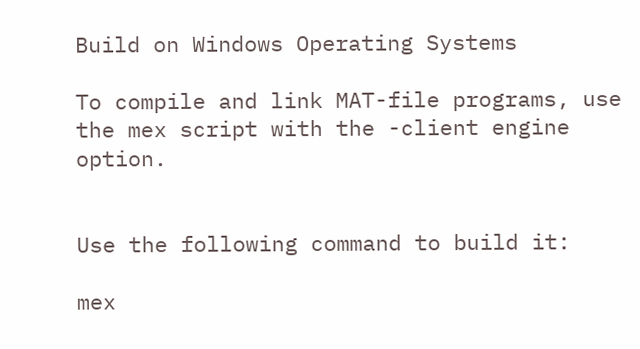Build on Windows Operating Systems

To compile and link MAT-file programs, use the mex script with the -client engine option.


Use the following command to build it:

mex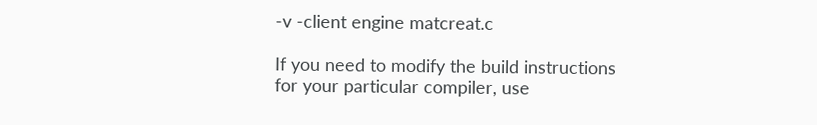-v -client engine matcreat.c

If you need to modify the build instructions for your particular compiler, use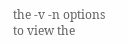the -v -n options to view the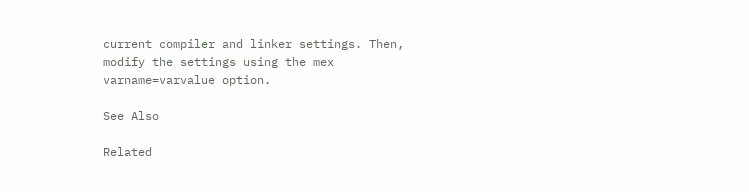current compiler and linker settings. Then, modify the settings using the mex varname=varvalue option.

See Also

Related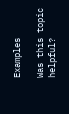Examples

Was this topic helpful?